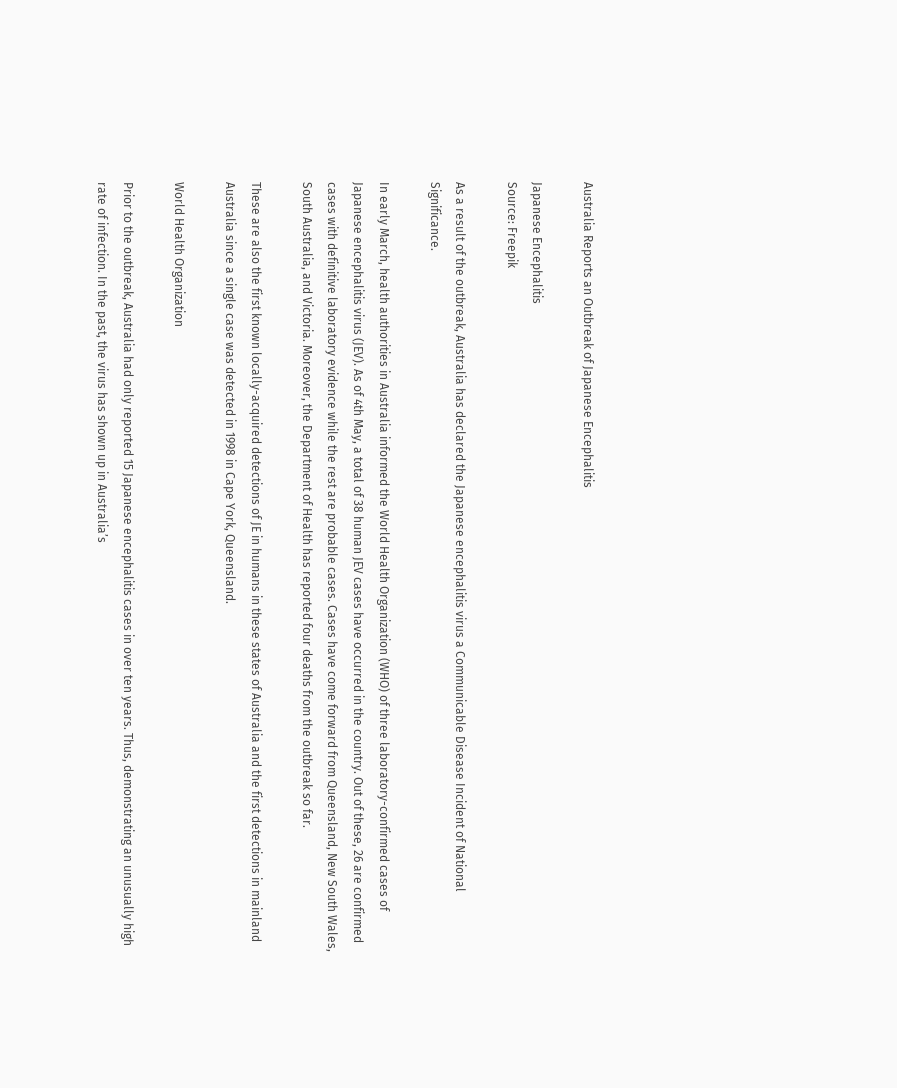Australia Reports an Outbreak of Japanese Encephalitis

Japanese Encephalitis
Source: Freepik

As a result of the outbreak, Australia has declared the Japanese encephalitis virus a Communicable Disease Incident of National Significance.

In early March, health authorities in Australia informed the World Health Organization (WHO) of three laboratory-confirmed cases of Japanese encephalitis virus (JEV). As of 4th May, a total of 38 human JEV cases have occurred in the country. Out of these, 26 are confirmed cases with definitive laboratory evidence while the rest are probable cases. Cases have come forward from Queensland, New South Wales, South Australia, and Victoria. Moreover, the Department of Health has reported four deaths from the outbreak so far.

These are also the first known locally-acquired detections of JE in humans in these states of Australia and the first detections in mainland Australia since a single case was detected in 1998 in Cape York, Queensland.

World Health Organization

Prior to the outbreak, Australia had only reported 15 Japanese encephalitis cases in over ten years. Thus, demonstrating an unusually high rate of infection. In the past, the virus has shown up in Australia’s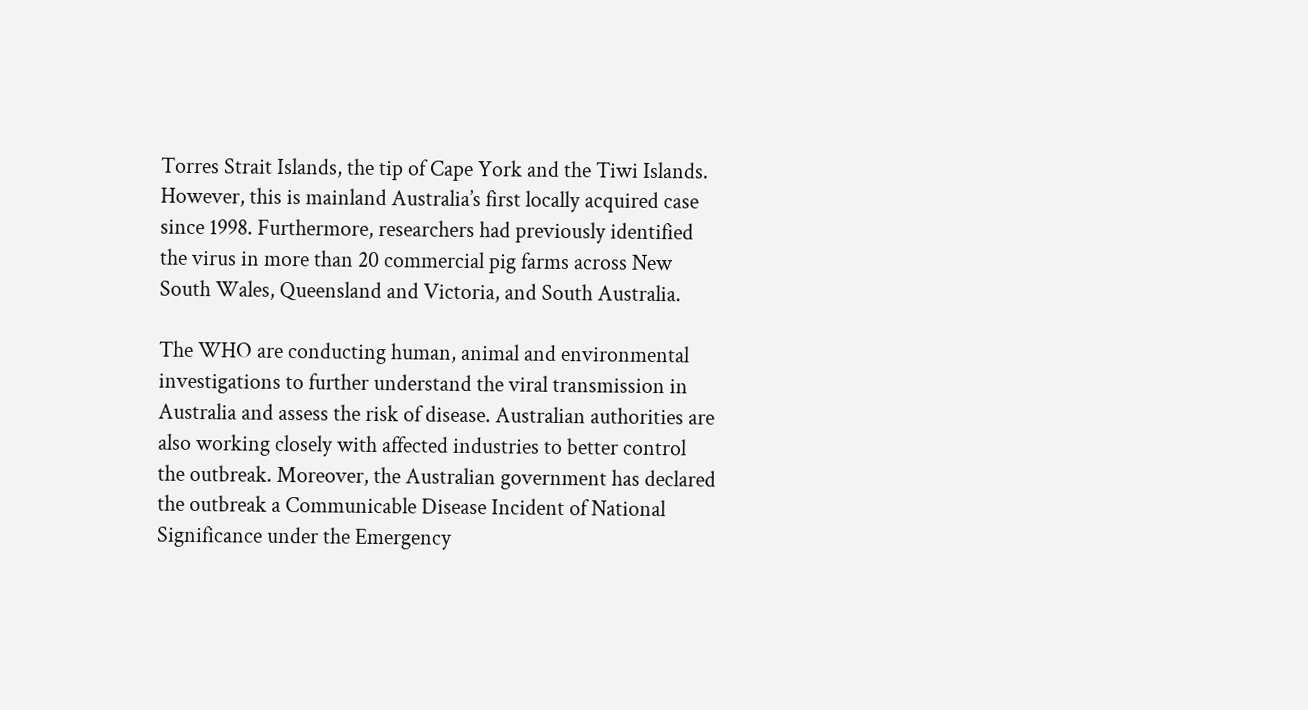Torres Strait Islands, the tip of Cape York and the Tiwi Islands. However, this is mainland Australia’s first locally acquired case since 1998. Furthermore, researchers had previously identified the virus in more than 20 commercial pig farms across New South Wales, Queensland and Victoria, and South Australia.

The WHO are conducting human, animal and environmental investigations to further understand the viral transmission in Australia and assess the risk of disease. Australian authorities are also working closely with affected industries to better control the outbreak. Moreover, the Australian government has declared the outbreak a Communicable Disease Incident of National Significance under the Emergency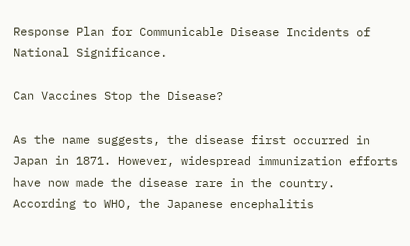Response Plan for Communicable Disease Incidents of National Significance.

Can Vaccines Stop the Disease?

As the name suggests, the disease first occurred in Japan in 1871. However, widespread immunization efforts have now made the disease rare in the country. According to WHO, the Japanese encephalitis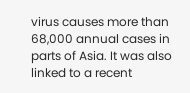virus causes more than 68,000 annual cases in parts of Asia. It was also linked to a recent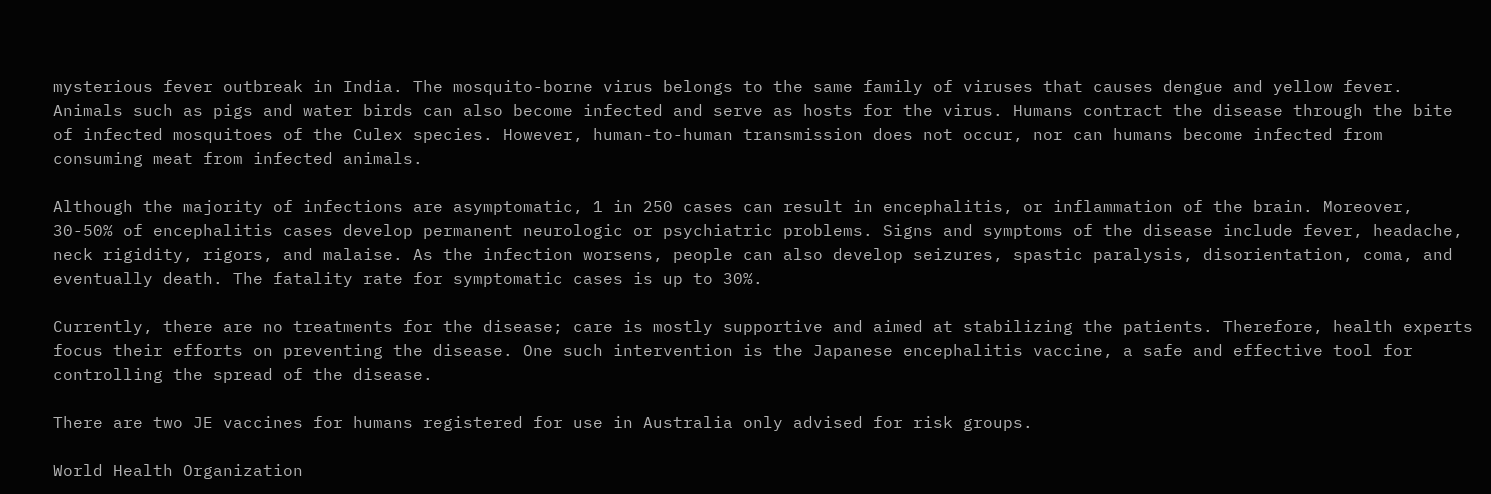mysterious fever outbreak in India. The mosquito-borne virus belongs to the same family of viruses that causes dengue and yellow fever. Animals such as pigs and water birds can also become infected and serve as hosts for the virus. Humans contract the disease through the bite of infected mosquitoes of the Culex species. However, human-to-human transmission does not occur, nor can humans become infected from consuming meat from infected animals.

Although the majority of infections are asymptomatic, 1 in 250 cases can result in encephalitis, or inflammation of the brain. Moreover, 30-50% of encephalitis cases develop permanent neurologic or psychiatric problems. Signs and symptoms of the disease include fever, headache, neck rigidity, rigors, and malaise. As the infection worsens, people can also develop seizures, spastic paralysis, disorientation, coma, and eventually death. The fatality rate for symptomatic cases is up to 30%.

Currently, there are no treatments for the disease; care is mostly supportive and aimed at stabilizing the patients. Therefore, health experts focus their efforts on preventing the disease. One such intervention is the Japanese encephalitis vaccine, a safe and effective tool for controlling the spread of the disease.

There are two JE vaccines for humans registered for use in Australia only advised for risk groups.

World Health Organization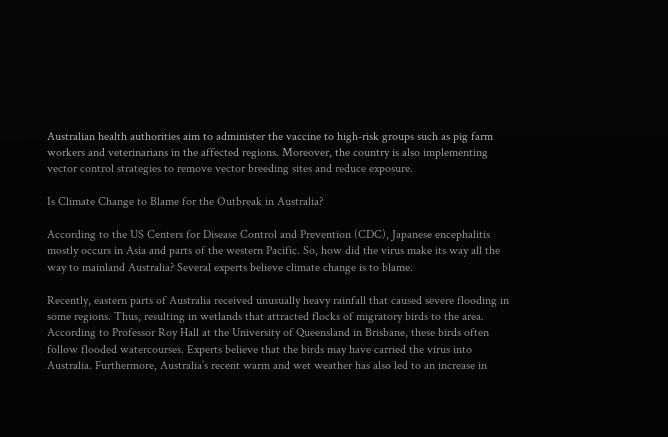Australian health authorities aim to administer the vaccine to high-risk groups such as pig farm workers and veterinarians in the affected regions. Moreover, the country is also implementing vector control strategies to remove vector breeding sites and reduce exposure.

Is Climate Change to Blame for the Outbreak in Australia?

According to the US Centers for Disease Control and Prevention (CDC), Japanese encephalitis mostly occurs in Asia and parts of the western Pacific. So, how did the virus make its way all the way to mainland Australia? Several experts believe climate change is to blame.

Recently, eastern parts of Australia received unusually heavy rainfall that caused severe flooding in some regions. Thus, resulting in wetlands that attracted flocks of migratory birds to the area. According to Professor Roy Hall at the University of Queensland in Brisbane, these birds often follow flooded watercourses. Experts believe that the birds may have carried the virus into Australia. Furthermore, Australia’s recent warm and wet weather has also led to an increase in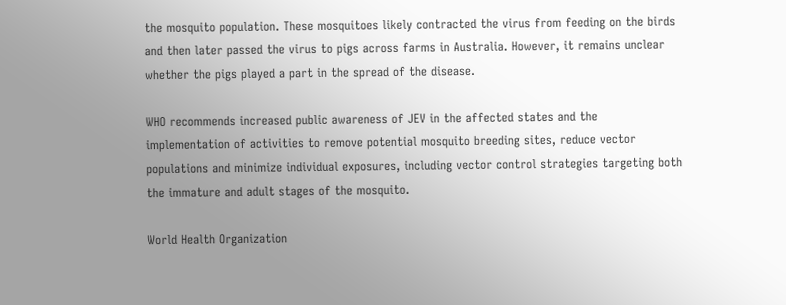the mosquito population. These mosquitoes likely contracted the virus from feeding on the birds and then later passed the virus to pigs across farms in Australia. However, it remains unclear whether the pigs played a part in the spread of the disease.

WHO recommends increased public awareness of JEV in the affected states and the implementation of activities to remove potential mosquito breeding sites, reduce vector populations and minimize individual exposures, including vector control strategies targeting both the immature and adult stages of the mosquito.

World Health Organization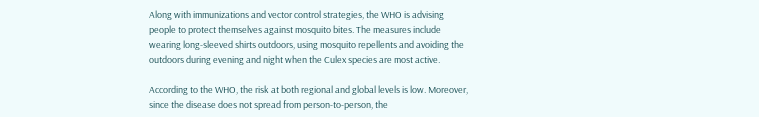Along with immunizations and vector control strategies, the WHO is advising people to protect themselves against mosquito bites. The measures include wearing long-sleeved shirts outdoors, using mosquito repellents and avoiding the outdoors during evening and night when the Culex species are most active.

According to the WHO, the risk at both regional and global levels is low. Moreover, since the disease does not spread from person-to-person, the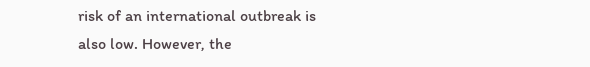risk of an international outbreak is also low. However, the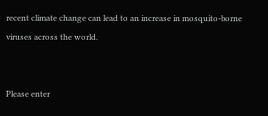recent climate change can lead to an increase in mosquito-borne viruses across the world.


Please enter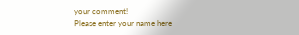your comment!
Please enter your name here